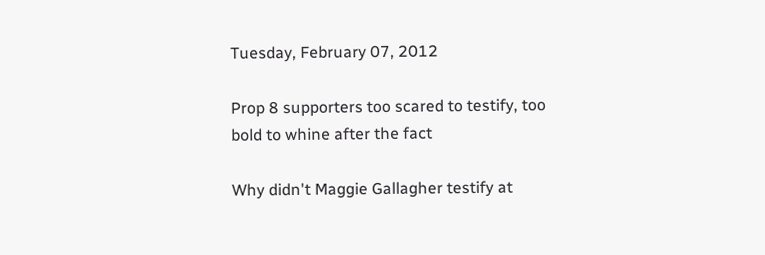Tuesday, February 07, 2012

Prop 8 supporters too scared to testify, too bold to whine after the fact

Why didn't Maggie Gallagher testify at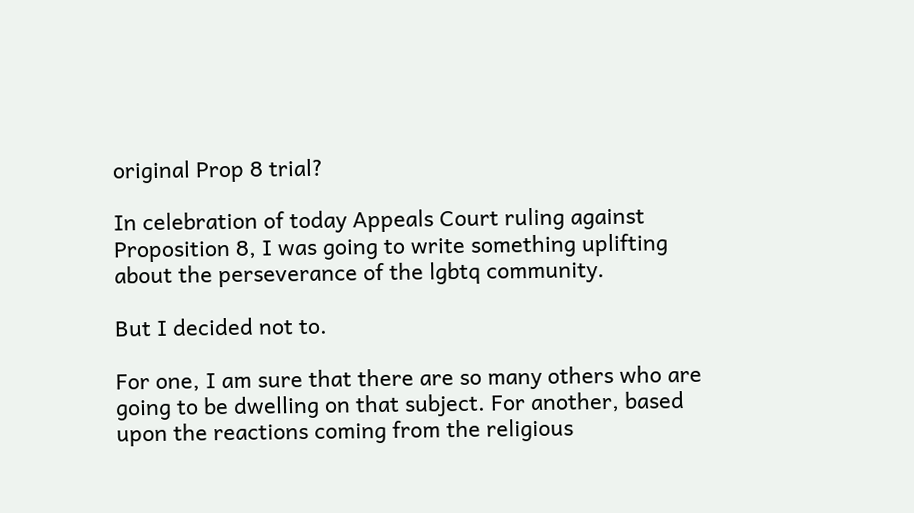original Prop 8 trial?

In celebration of today Appeals Court ruling against Proposition 8, I was going to write something uplifting about the perseverance of the lgbtq community.

But I decided not to.

For one, I am sure that there are so many others who are going to be dwelling on that subject. For another, based upon the reactions coming from the religious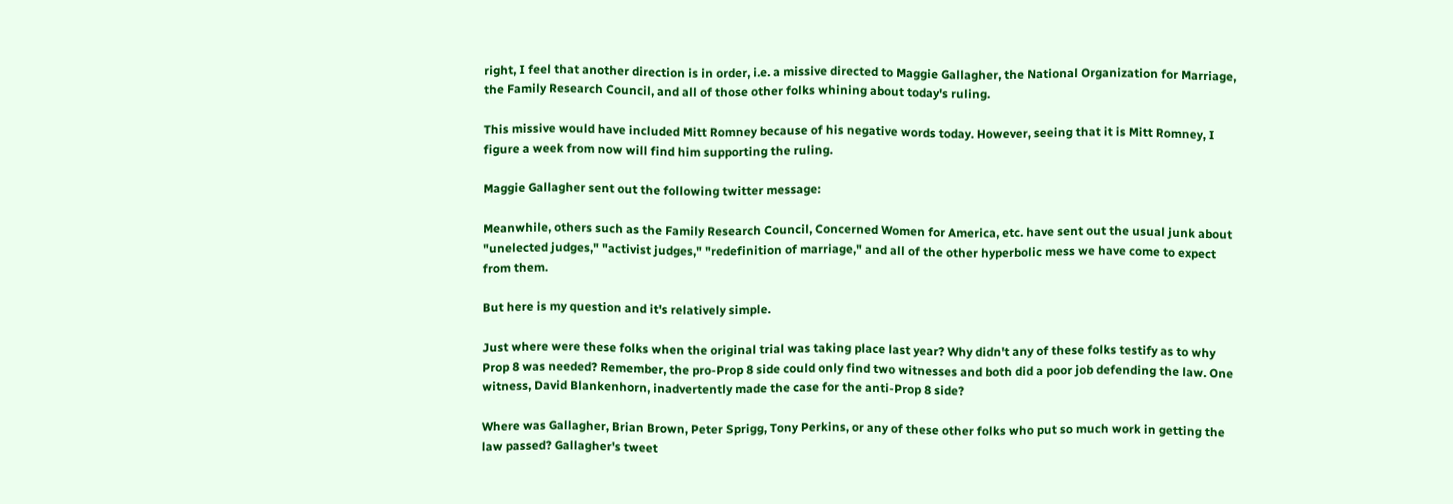right, I feel that another direction is in order, i.e. a missive directed to Maggie Gallagher, the National Organization for Marriage, the Family Research Council, and all of those other folks whining about today's ruling.

This missive would have included Mitt Romney because of his negative words today. However, seeing that it is Mitt Romney, I figure a week from now will find him supporting the ruling.

Maggie Gallagher sent out the following twitter message:

Meanwhile, others such as the Family Research Council, Concerned Women for America, etc. have sent out the usual junk about "unelected judges," "activist judges," "redefinition of marriage," and all of the other hyperbolic mess we have come to expect from them.

But here is my question and it's relatively simple.

Just where were these folks when the original trial was taking place last year? Why didn't any of these folks testify as to why Prop 8 was needed? Remember, the pro-Prop 8 side could only find two witnesses and both did a poor job defending the law. One witness, David Blankenhorn, inadvertently made the case for the anti-Prop 8 side?

Where was Gallagher, Brian Brown, Peter Sprigg, Tony Perkins, or any of these other folks who put so much work in getting the law passed? Gallagher's tweet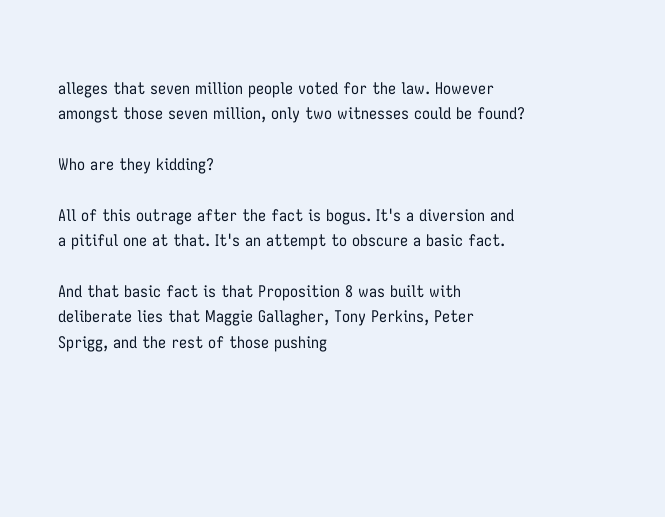alleges that seven million people voted for the law. However amongst those seven million, only two witnesses could be found?

Who are they kidding?

All of this outrage after the fact is bogus. It's a diversion and a pitiful one at that. It's an attempt to obscure a basic fact.

And that basic fact is that Proposition 8 was built with deliberate lies that Maggie Gallagher, Tony Perkins, Peter Sprigg, and the rest of those pushing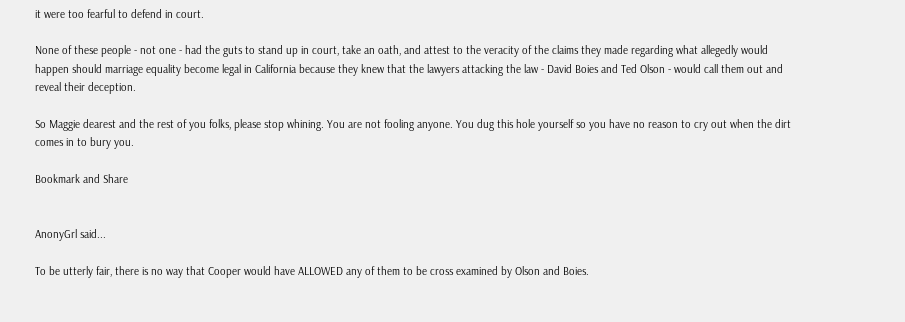it were too fearful to defend in court.

None of these people - not one - had the guts to stand up in court, take an oath, and attest to the veracity of the claims they made regarding what allegedly would happen should marriage equality become legal in California because they knew that the lawyers attacking the law - David Boies and Ted Olson - would call them out and reveal their deception.

So Maggie dearest and the rest of you folks, please stop whining. You are not fooling anyone. You dug this hole yourself so you have no reason to cry out when the dirt comes in to bury you.

Bookmark and Share


AnonyGrl said...

To be utterly fair, there is no way that Cooper would have ALLOWED any of them to be cross examined by Olson and Boies.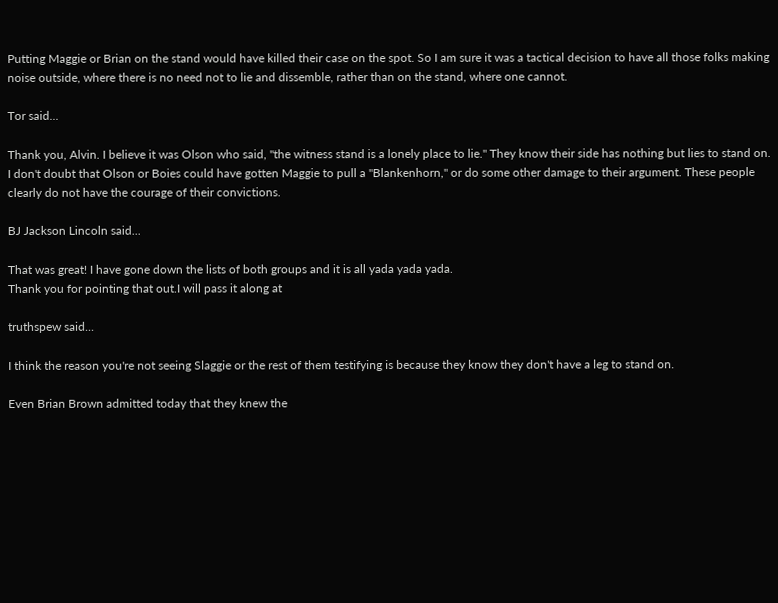Putting Maggie or Brian on the stand would have killed their case on the spot. So I am sure it was a tactical decision to have all those folks making noise outside, where there is no need not to lie and dissemble, rather than on the stand, where one cannot.

Tor said...

Thank you, Alvin. I believe it was Olson who said, "the witness stand is a lonely place to lie." They know their side has nothing but lies to stand on. I don't doubt that Olson or Boies could have gotten Maggie to pull a "Blankenhorn," or do some other damage to their argument. These people clearly do not have the courage of their convictions.

BJ Jackson Lincoln said...

That was great! I have gone down the lists of both groups and it is all yada yada yada.
Thank you for pointing that out.I will pass it along at

truthspew said...

I think the reason you're not seeing Slaggie or the rest of them testifying is because they know they don't have a leg to stand on.

Even Brian Brown admitted today that they knew the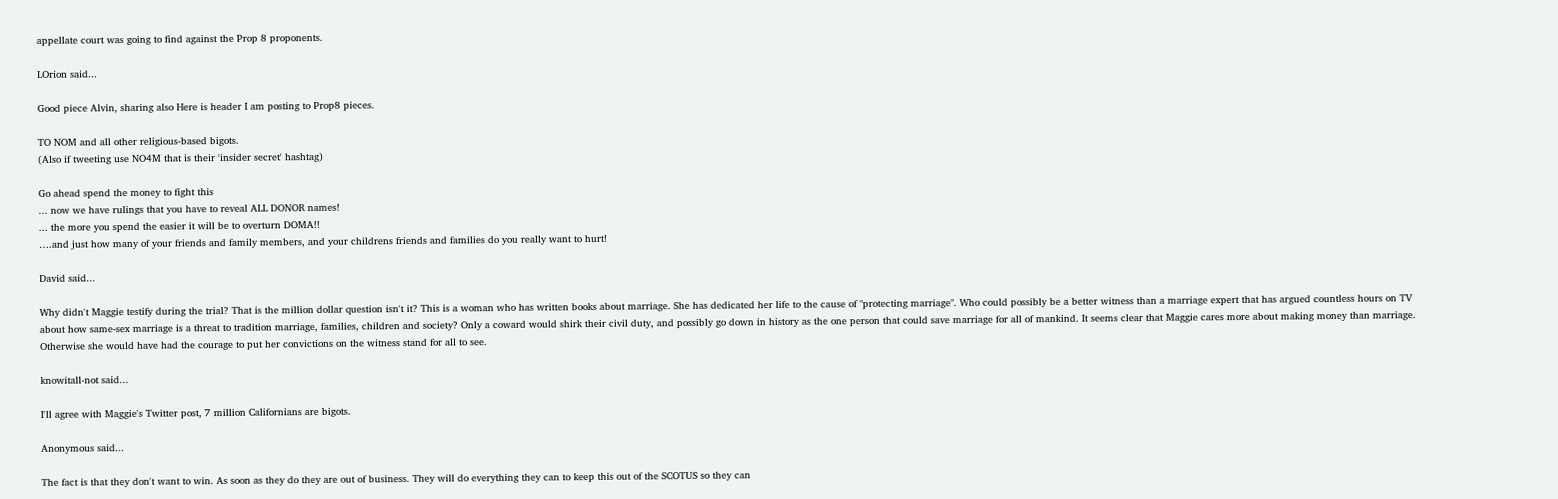appellate court was going to find against the Prop 8 proponents.

LOrion said...

Good piece Alvin, sharing also Here is header I am posting to Prop8 pieces.

TO NOM and all other religious-based bigots.
(Also if tweeting use NO4M that is their 'insider secret' hashtag)

Go ahead spend the money to fight this
... now we have rulings that you have to reveal ALL DONOR names!
... the more you spend the easier it will be to overturn DOMA!!
….and just how many of your friends and family members, and your childrens friends and families do you really want to hurt!

David said...

Why didn't Maggie testify during the trial? That is the million dollar question isn't it? This is a woman who has written books about marriage. She has dedicated her life to the cause of "protecting marriage". Who could possibly be a better witness than a marriage expert that has argued countless hours on TV about how same-sex marriage is a threat to tradition marriage, families, children and society? Only a coward would shirk their civil duty, and possibly go down in history as the one person that could save marriage for all of mankind. It seems clear that Maggie cares more about making money than marriage. Otherwise she would have had the courage to put her convictions on the witness stand for all to see.

knowitall-not said...

I'll agree with Maggie's Twitter post, 7 million Californians are bigots.

Anonymous said...

The fact is that they don't want to win. As soon as they do they are out of business. They will do everything they can to keep this out of the SCOTUS so they can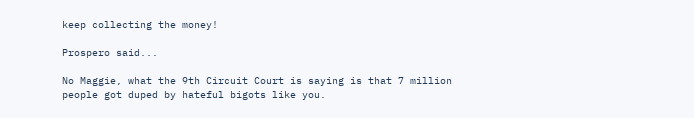keep collecting the money!

Prospero said...

No Maggie, what the 9th Circuit Court is saying is that 7 million people got duped by hateful bigots like you.